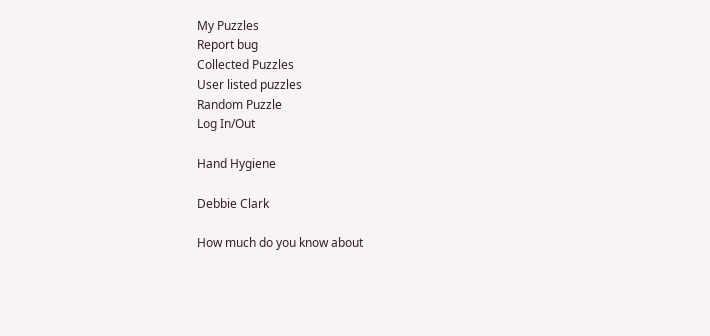My Puzzles
Report bug
Collected Puzzles
User listed puzzles
Random Puzzle
Log In/Out

Hand Hygiene

Debbie Clark

How much do you know about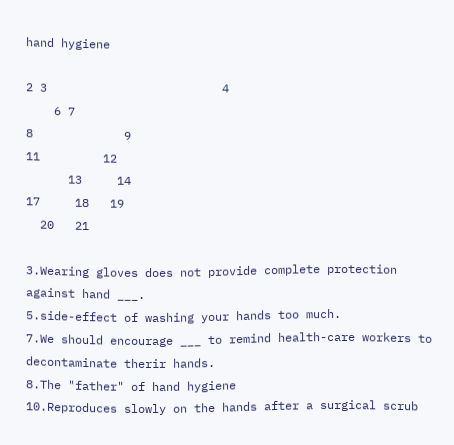hand hygiene

2 3                         4
    6 7
8             9
11         12
      13     14
17     18   19
  20   21

3.Wearing gloves does not provide complete protection against hand ___.
5.side-effect of washing your hands too much.
7.We should encourage ___ to remind health-care workers to decontaminate therir hands.
8.The "father" of hand hygiene
10.Reproduces slowly on the hands after a surgical scrub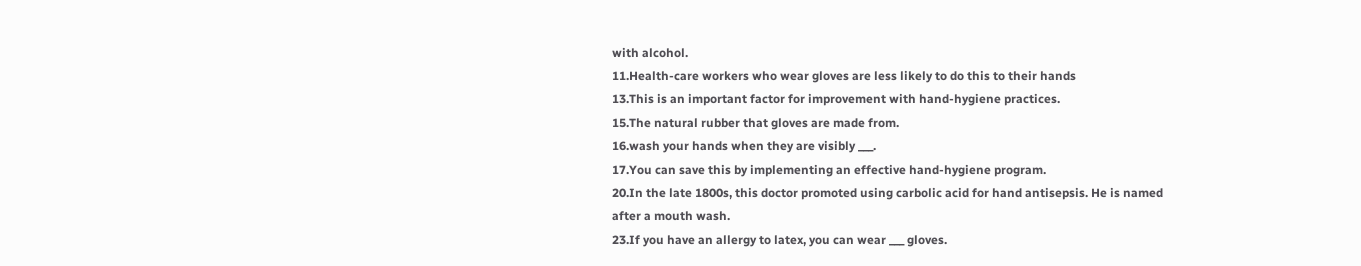with alcohol.
11.Health-care workers who wear gloves are less likely to do this to their hands
13.This is an important factor for improvement with hand-hygiene practices.
15.The natural rubber that gloves are made from.
16.wash your hands when they are visibly ___.
17.You can save this by implementing an effective hand-hygiene program.
20.In the late 1800s, this doctor promoted using carbolic acid for hand antisepsis. He is named after a mouth wash.
23.If you have an allergy to latex, you can wear ___ gloves.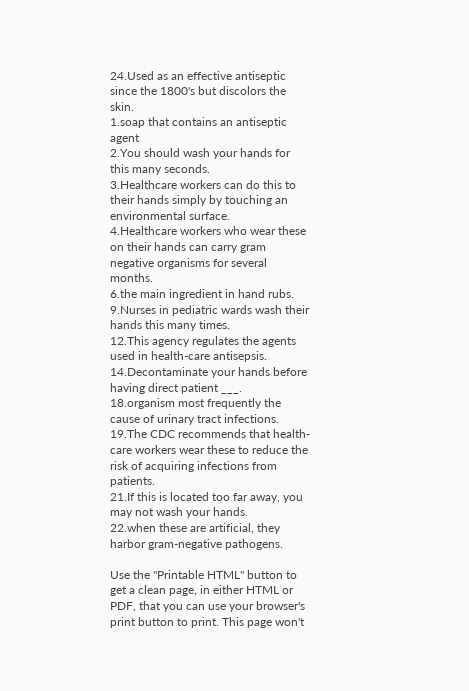24.Used as an effective antiseptic since the 1800's but discolors the skin.
1.soap that contains an antiseptic agent
2.You should wash your hands for this many seconds.
3.Healthcare workers can do this to their hands simply by touching an environmental surface.
4.Healthcare workers who wear these on their hands can carry gram negative organisms for several months.
6.the main ingredient in hand rubs.
9.Nurses in pediatric wards wash their hands this many times.
12.This agency regulates the agents used in health-care antisepsis.
14.Decontaminate your hands before having direct patient ___.
18.organism most frequently the cause of urinary tract infections.
19.The CDC recommends that health-care workers wear these to reduce the risk of acquiring infections from patients.
21.If this is located too far away, you may not wash your hands.
22.when these are artificial, they harbor gram-negative pathogens.

Use the "Printable HTML" button to get a clean page, in either HTML or PDF, that you can use your browser's print button to print. This page won't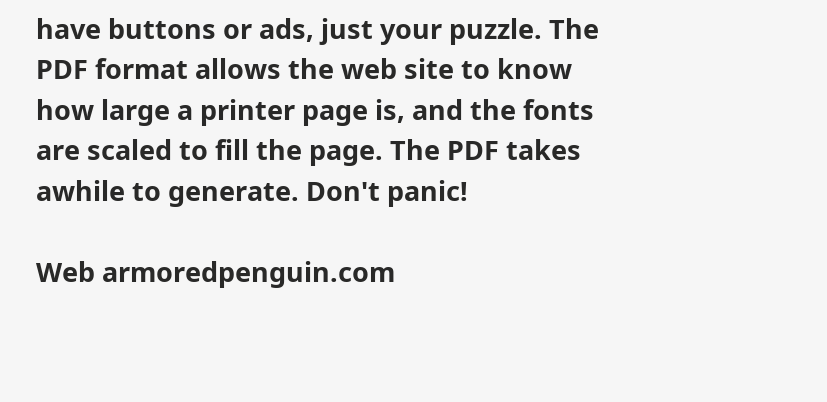have buttons or ads, just your puzzle. The PDF format allows the web site to know how large a printer page is, and the fonts are scaled to fill the page. The PDF takes awhile to generate. Don't panic!

Web armoredpenguin.com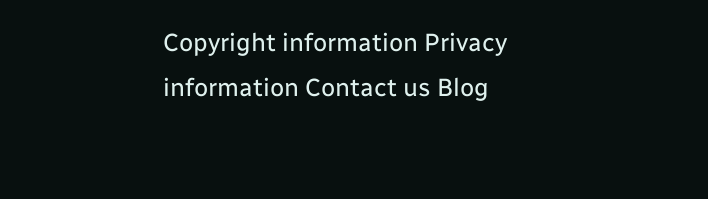Copyright information Privacy information Contact us Blog